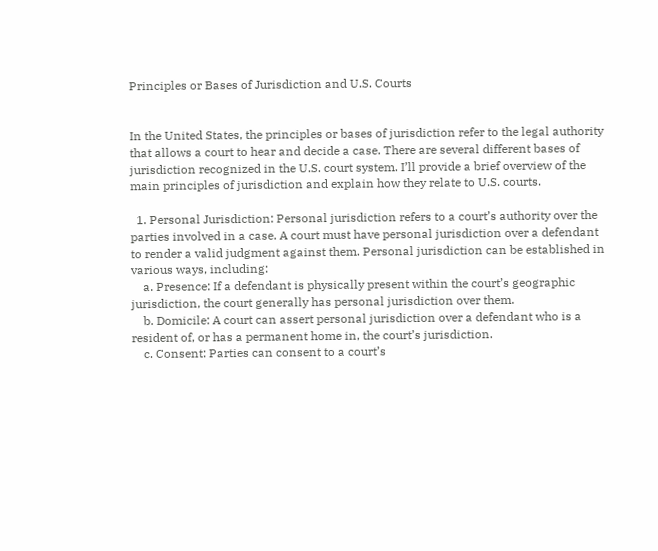Principles or Bases of Jurisdiction and U.S. Courts


In the United States, the principles or bases of jurisdiction refer to the legal authority that allows a court to hear and decide a case. There are several different bases of jurisdiction recognized in the U.S. court system. I’ll provide a brief overview of the main principles of jurisdiction and explain how they relate to U.S. courts.

  1. Personal Jurisdiction: Personal jurisdiction refers to a court’s authority over the parties involved in a case. A court must have personal jurisdiction over a defendant to render a valid judgment against them. Personal jurisdiction can be established in various ways, including:
    a. Presence: If a defendant is physically present within the court’s geographic jurisdiction, the court generally has personal jurisdiction over them.
    b. Domicile: A court can assert personal jurisdiction over a defendant who is a resident of, or has a permanent home in, the court’s jurisdiction.
    c. Consent: Parties can consent to a court’s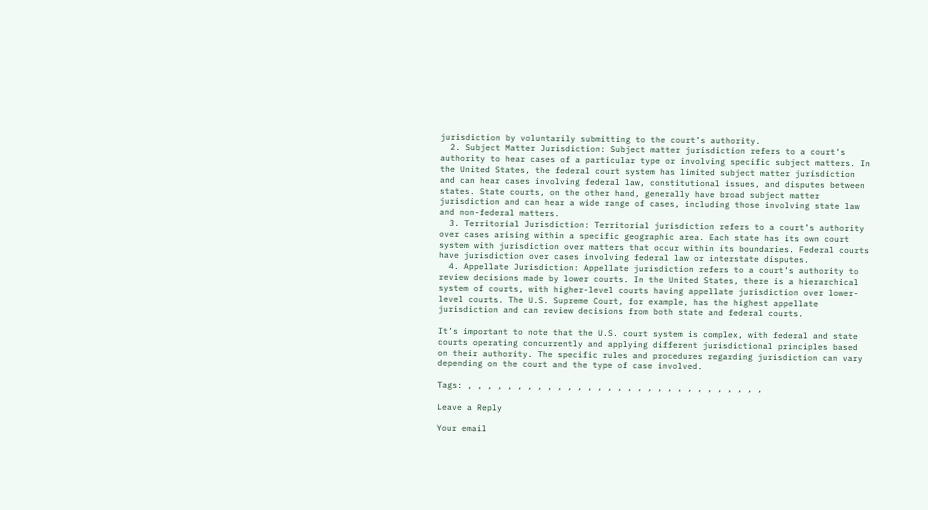jurisdiction by voluntarily submitting to the court’s authority.
  2. Subject Matter Jurisdiction: Subject matter jurisdiction refers to a court’s authority to hear cases of a particular type or involving specific subject matters. In the United States, the federal court system has limited subject matter jurisdiction and can hear cases involving federal law, constitutional issues, and disputes between states. State courts, on the other hand, generally have broad subject matter jurisdiction and can hear a wide range of cases, including those involving state law and non-federal matters.
  3. Territorial Jurisdiction: Territorial jurisdiction refers to a court’s authority over cases arising within a specific geographic area. Each state has its own court system with jurisdiction over matters that occur within its boundaries. Federal courts have jurisdiction over cases involving federal law or interstate disputes.
  4. Appellate Jurisdiction: Appellate jurisdiction refers to a court’s authority to review decisions made by lower courts. In the United States, there is a hierarchical system of courts, with higher-level courts having appellate jurisdiction over lower-level courts. The U.S. Supreme Court, for example, has the highest appellate jurisdiction and can review decisions from both state and federal courts.

It’s important to note that the U.S. court system is complex, with federal and state courts operating concurrently and applying different jurisdictional principles based on their authority. The specific rules and procedures regarding jurisdiction can vary depending on the court and the type of case involved.

Tags: , , , , , , , , , , , , , , , , , , , , , , , , , , , , , ,

Leave a Reply

Your email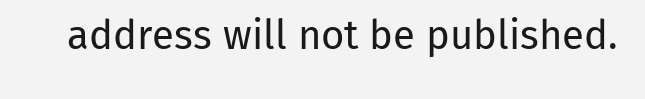address will not be published.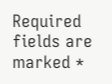Required fields are marked *